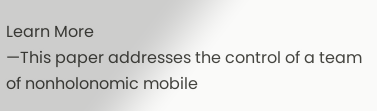Learn More
—This paper addresses the control of a team of nonholonomic mobile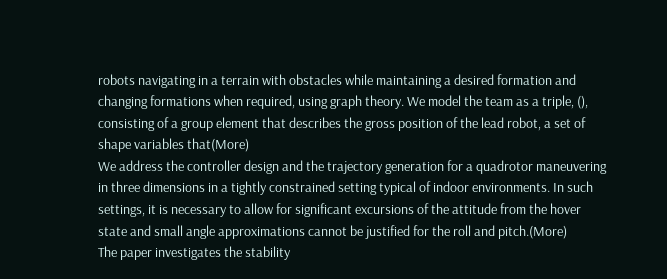robots navigating in a terrain with obstacles while maintaining a desired formation and changing formations when required, using graph theory. We model the team as a triple, (), consisting of a group element that describes the gross position of the lead robot, a set of shape variables that(More)
We address the controller design and the trajectory generation for a quadrotor maneuvering in three dimensions in a tightly constrained setting typical of indoor environments. In such settings, it is necessary to allow for significant excursions of the attitude from the hover state and small angle approximations cannot be justified for the roll and pitch.(More)
The paper investigates the stability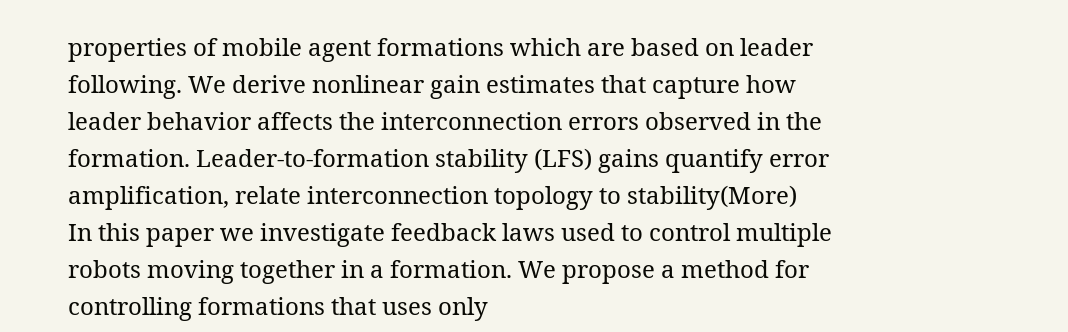properties of mobile agent formations which are based on leader following. We derive nonlinear gain estimates that capture how leader behavior affects the interconnection errors observed in the formation. Leader-to-formation stability (LFS) gains quantify error amplification, relate interconnection topology to stability(More)
In this paper we investigate feedback laws used to control multiple robots moving together in a formation. We propose a method for controlling formations that uses only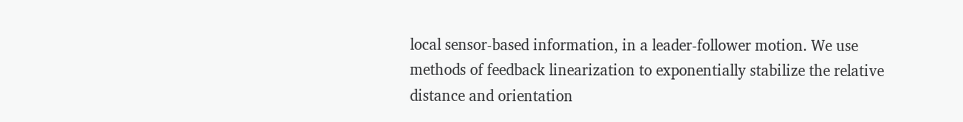local sensor-based information, in a leader-follower motion. We use methods of feedback linearization to exponentially stabilize the relative distance and orientation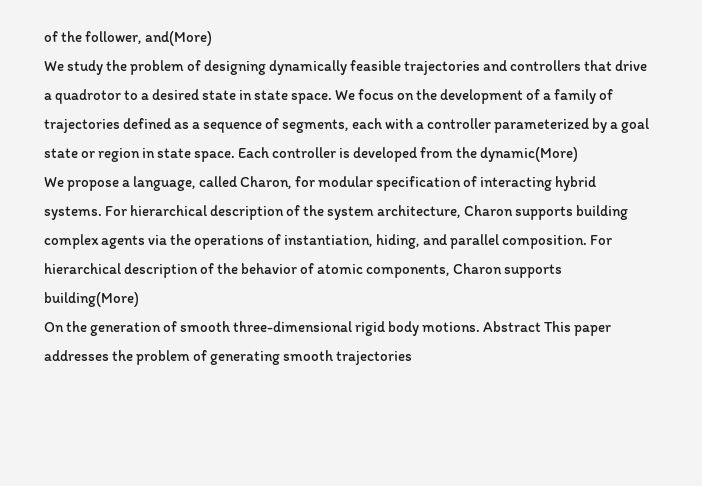of the follower, and(More)
We study the problem of designing dynamically feasible trajectories and controllers that drive a quadrotor to a desired state in state space. We focus on the development of a family of trajectories defined as a sequence of segments, each with a controller parameterized by a goal state or region in state space. Each controller is developed from the dynamic(More)
We propose a language, called Charon, for modular specification of interacting hybrid systems. For hierarchical description of the system architecture, Charon supports building complex agents via the operations of instantiation, hiding, and parallel composition. For hierarchical description of the behavior of atomic components, Charon supports building(More)
On the generation of smooth three-dimensional rigid body motions. Abstract This paper addresses the problem of generating smooth trajectories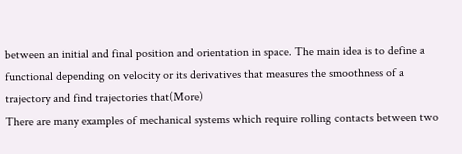between an initial and final position and orientation in space. The main idea is to define a functional depending on velocity or its derivatives that measures the smoothness of a trajectory and find trajectories that(More)
There are many examples of mechanical systems which require rolling contacts between two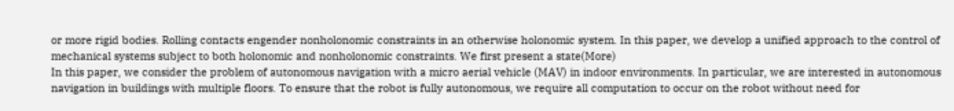or more rigid bodies. Rolling contacts engender nonholonomic constraints in an otherwise holonomic system. In this paper, we develop a unified approach to the control of mechanical systems subject to both holonomic and nonholonomic constraints. We first present a state(More)
In this paper, we consider the problem of autonomous navigation with a micro aerial vehicle (MAV) in indoor environments. In particular, we are interested in autonomous navigation in buildings with multiple floors. To ensure that the robot is fully autonomous, we require all computation to occur on the robot without need for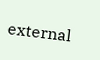external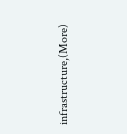infrastructure,(More)